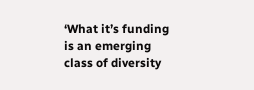‘What it’s funding is an emerging class of diversity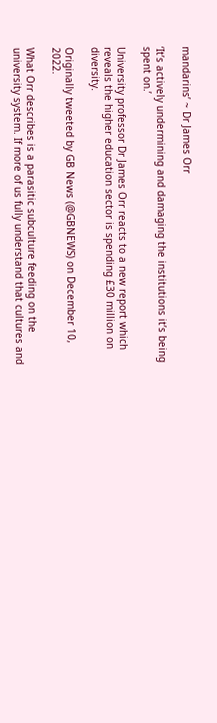mandarins’ ~ Dr James Orr

‘It’s actively undermining and damaging the institutions it’s being spent on.’

University professor Dr James Orr reacts to a new report which reveals the higher education sector is spending £30 million on diversity.

Originally tweeted by GB News (@GBNEWS) on December 10, 2022.

What Orr describes is a parasitic subculture feeding on the university system. If more of us fully understand that cultures and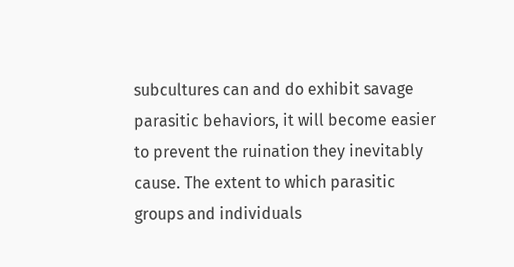subcultures can and do exhibit savage parasitic behaviors, it will become easier to prevent the ruination they inevitably cause. The extent to which parasitic groups and individuals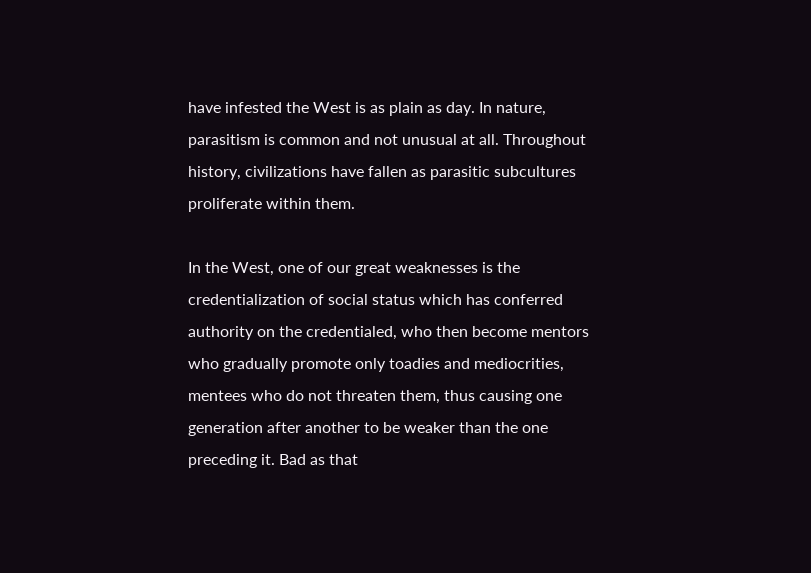have infested the West is as plain as day. In nature, parasitism is common and not unusual at all. Throughout history, civilizations have fallen as parasitic subcultures proliferate within them.

In the West, one of our great weaknesses is the credentialization of social status which has conferred authority on the credentialed, who then become mentors who gradually promote only toadies and mediocrities, mentees who do not threaten them, thus causing one generation after another to be weaker than the one preceding it. Bad as that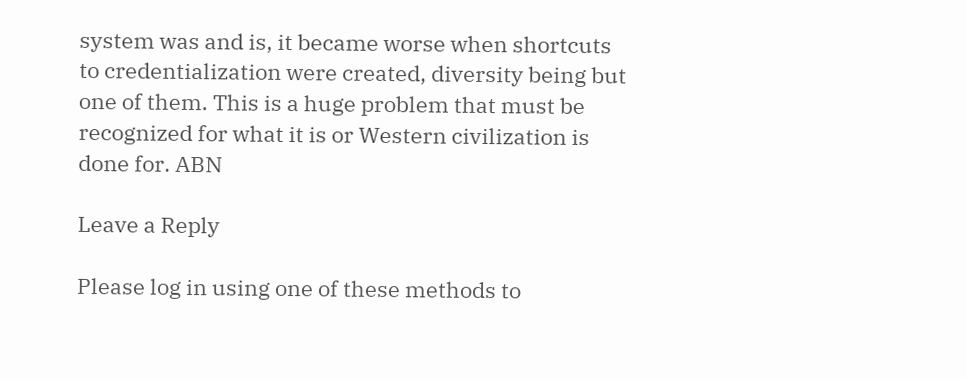system was and is, it became worse when shortcuts to credentialization were created, diversity being but one of them. This is a huge problem that must be recognized for what it is or Western civilization is done for. ABN

Leave a Reply

Please log in using one of these methods to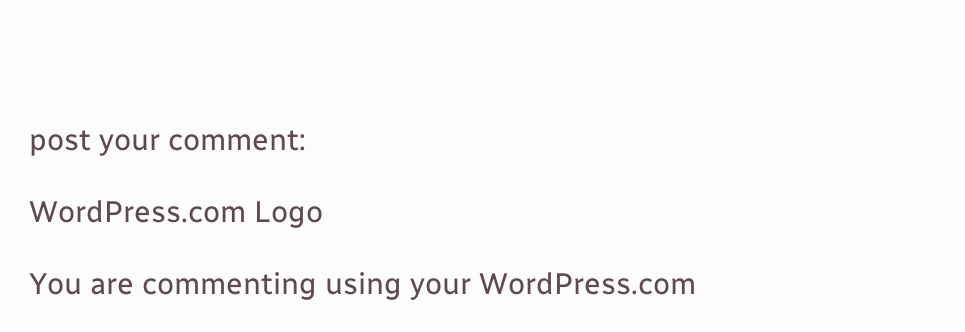post your comment:

WordPress.com Logo

You are commenting using your WordPress.com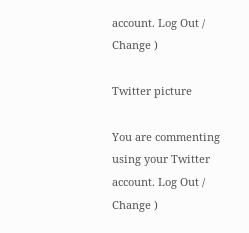account. Log Out /  Change )

Twitter picture

You are commenting using your Twitter account. Log Out /  Change )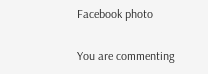Facebook photo

You are commenting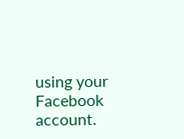using your Facebook account.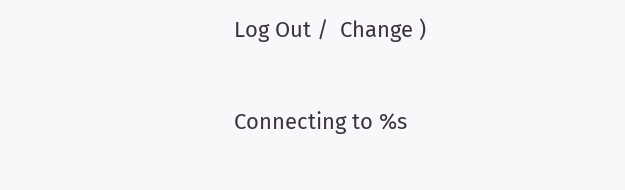Log Out /  Change )

Connecting to %s